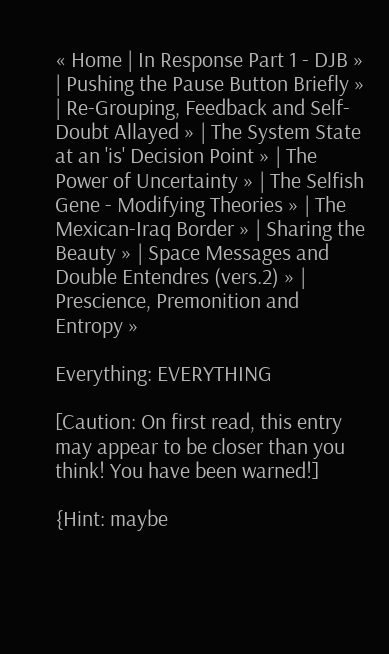« Home | In Response Part 1 - DJB » | Pushing the Pause Button Briefly » | Re-Grouping, Feedback and Self-Doubt Allayed » | The System State at an 'is' Decision Point » | The Power of Uncertainty » | The Selfish Gene - Modifying Theories » | The Mexican-Iraq Border » | Sharing the Beauty » | Space Messages and Double Entendres (vers.2) » | Prescience, Premonition and Entropy »

Everything: EVERYTHING

[Caution: On first read, this entry may appear to be closer than you think! You have been warned!]

{Hint: maybe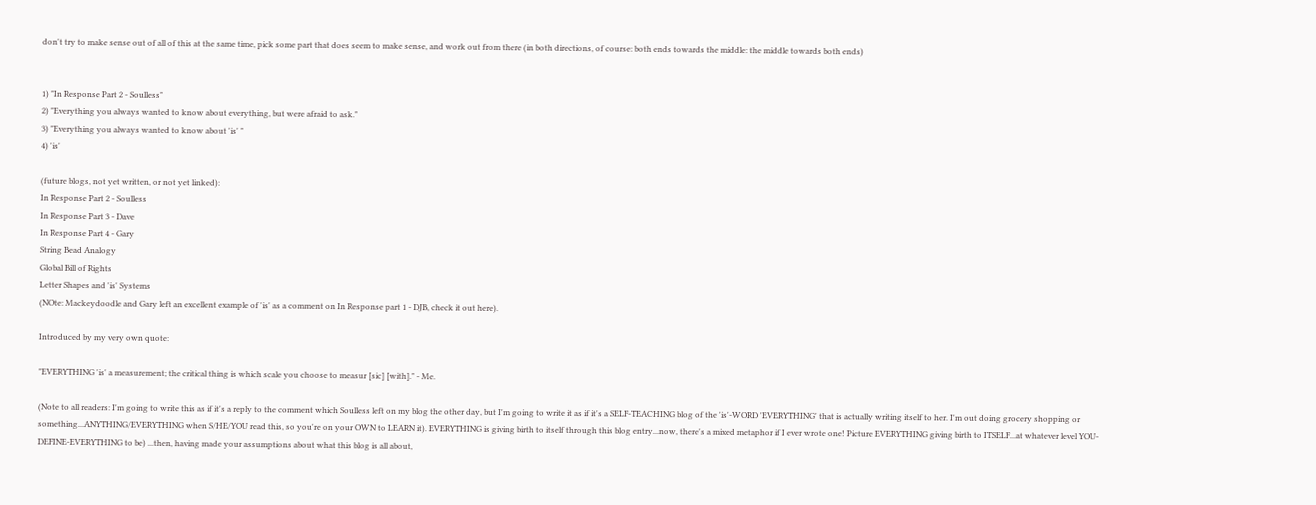don't try to make sense out of all of this at the same time, pick some part that does seem to make sense, and work out from there (in both directions, of course: both ends towards the middle: the middle towards both ends)


1) "In Response Part 2 - Soulless"
2) "Everything you always wanted to know about everything, but were afraid to ask."
3) "Everything you always wanted to know about 'is' "
4) 'is'

(future blogs, not yet written, or not yet linked):
In Response Part 2 - Soulless
In Response Part 3 - Dave
In Response Part 4 - Gary
String Bead Analogy
Global Bill of Rights
Letter Shapes and 'is' Systems
(NOte: Mackeydoodle and Gary left an excellent example of 'is' as a comment on In Response part 1 - DJB, check it out here).

Introduced by my very own quote:

"EVERYTHING 'is' a measurement; the critical thing is which scale you choose to measur [sic] [with]." - Me.

(Note to all readers: I'm going to write this as if it's a reply to the comment which Soulless left on my blog the other day, but I'm going to write it as if it's a SELF-TEACHING blog of the 'is'-WORD 'EVERYTHING' that is actually writing itself to her. I'm out doing grocery shopping or something...ANYTHING/EVERYTHING when S/HE/YOU read this, so you're on your OWN to LEARN it). EVERYTHING is giving birth to itself through this blog entry...now, there's a mixed metaphor if I ever wrote one! Picture EVERYTHING giving birth to ITSELF...at whatever level YOU-DEFINE-EVERYTHING to be) ...then, having made your assumptions about what this blog is all about,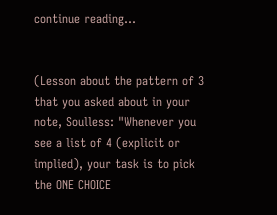continue reading...


(Lesson about the pattern of 3 that you asked about in your note, Soulless: "Whenever you see a list of 4 (explicit or implied), your task is to pick the ONE CHOICE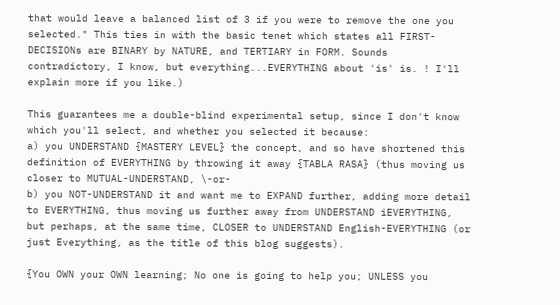that would leave a balanced list of 3 if you were to remove the one you selected." This ties in with the basic tenet which states all FIRST-DECISIONs are BINARY by NATURE, and TERTIARY in FORM. Sounds contradictory, I know, but everything...EVERYTHING about 'is' is. ! I'll explain more if you like.)

This guarantees me a double-blind experimental setup, since I don't know which you'll select, and whether you selected it because:
a) you UNDERSTAND {MASTERY LEVEL} the concept, and so have shortened this definition of EVERYTHING by throwing it away {TABLA RASA} (thus moving us closer to MUTUAL-UNDERSTAND, \-or-
b) you NOT-UNDERSTAND it and want me to EXPAND further, adding more detail to EVERYTHING, thus moving us further away from UNDERSTAND iEVERYTHING, but perhaps, at the same time, CLOSER to UNDERSTAND English-EVERYTHING (or just Everything, as the title of this blog suggests).

{You OWN your OWN learning; No one is going to help you; UNLESS you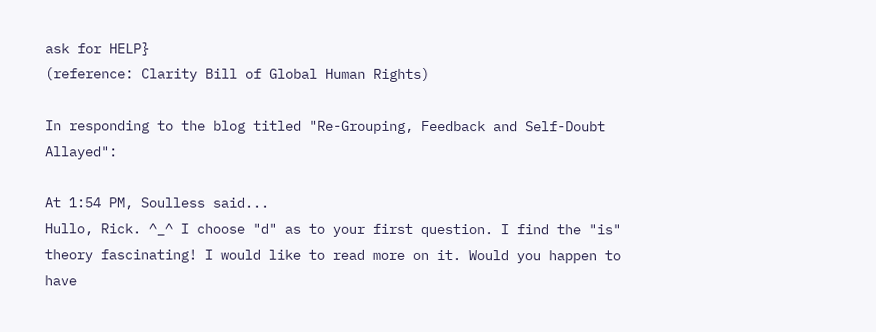ask for HELP}
(reference: Clarity Bill of Global Human Rights)

In responding to the blog titled "Re-Grouping, Feedback and Self-Doubt Allayed":

At 1:54 PM, Soulless said...
Hullo, Rick. ^_^ I choose "d" as to your first question. I find the "is" theory fascinating! I would like to read more on it. Would you happen to have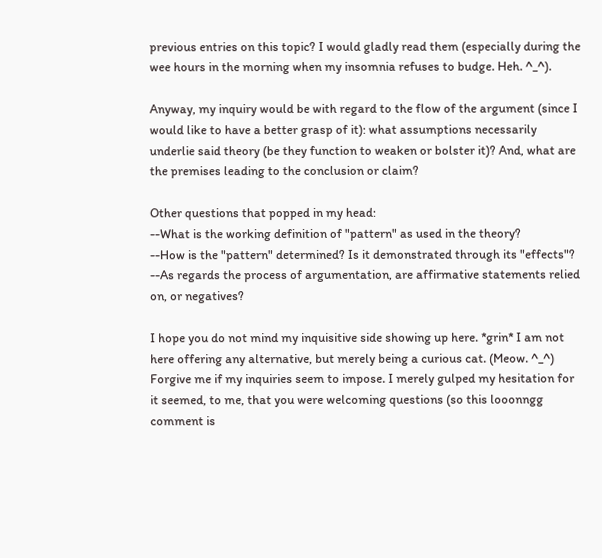previous entries on this topic? I would gladly read them (especially during the wee hours in the morning when my insomnia refuses to budge. Heh. ^_^).

Anyway, my inquiry would be with regard to the flow of the argument (since I would like to have a better grasp of it): what assumptions necessarily underlie said theory (be they function to weaken or bolster it)? And, what are the premises leading to the conclusion or claim?

Other questions that popped in my head:
--What is the working definition of "pattern" as used in the theory?
--How is the "pattern" determined? Is it demonstrated through its "effects"?
--As regards the process of argumentation, are affirmative statements relied on, or negatives?

I hope you do not mind my inquisitive side showing up here. *grin* I am not here offering any alternative, but merely being a curious cat. (Meow. ^_^) Forgive me if my inquiries seem to impose. I merely gulped my hesitation for it seemed, to me, that you were welcoming questions (so this looonngg comment is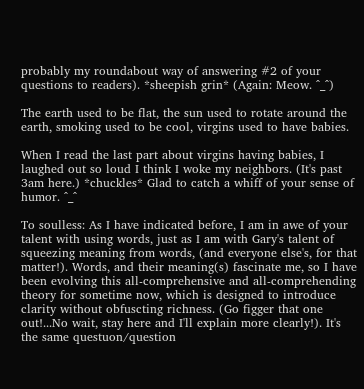probably my roundabout way of answering #2 of your questions to readers). *sheepish grin* (Again: Meow. ^_^)

The earth used to be flat, the sun used to rotate around the earth, smoking used to be cool, virgins used to have babies.

When I read the last part about virgins having babies, I laughed out so loud I think I woke my neighbors. (It's past 3am here.) *chuckles* Glad to catch a whiff of your sense of humor. ^_^

To soulless: As I have indicated before, I am in awe of your talent with using words, just as I am with Gary's talent of squeezing meaning from words, (and everyone else's, for that matter!). Words, and their meaning(s) fascinate me, so I have been evolving this all-comprehensive and all-comprehending theory for sometime now, which is designed to introduce clarity without obfuscting richness. (Go figger that one out!...No wait, stay here and I'll explain more clearly!). It's the same questuon/question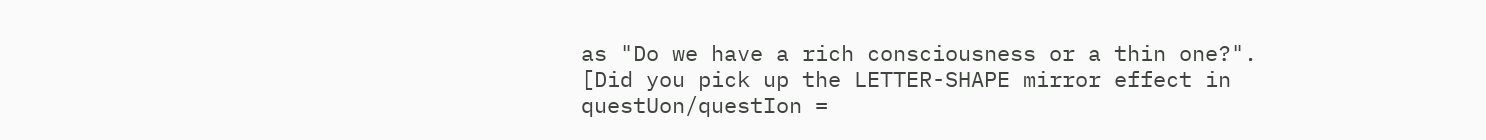as "Do we have a rich consciousness or a thin one?".
[Did you pick up the LETTER-SHAPE mirror effect in questUon/questIon =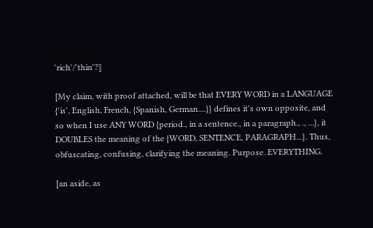'rich'/'thin'?]

[My claim, with proof attached, will be that EVERY WORD in a LANGUAGE {'is', English, French, {Spanish, German....}} defines it's own opposite, and so when I use ANY WORD {period., in a sentence., in a paragraph., ., ...}, it DOUBLES the meaning of the {WORD, SENTENCE, PARAGRAPH...}. Thus, obfuscating, confusing, clarifying the meaning. Purpose. EVERYTHING.

[an aside, as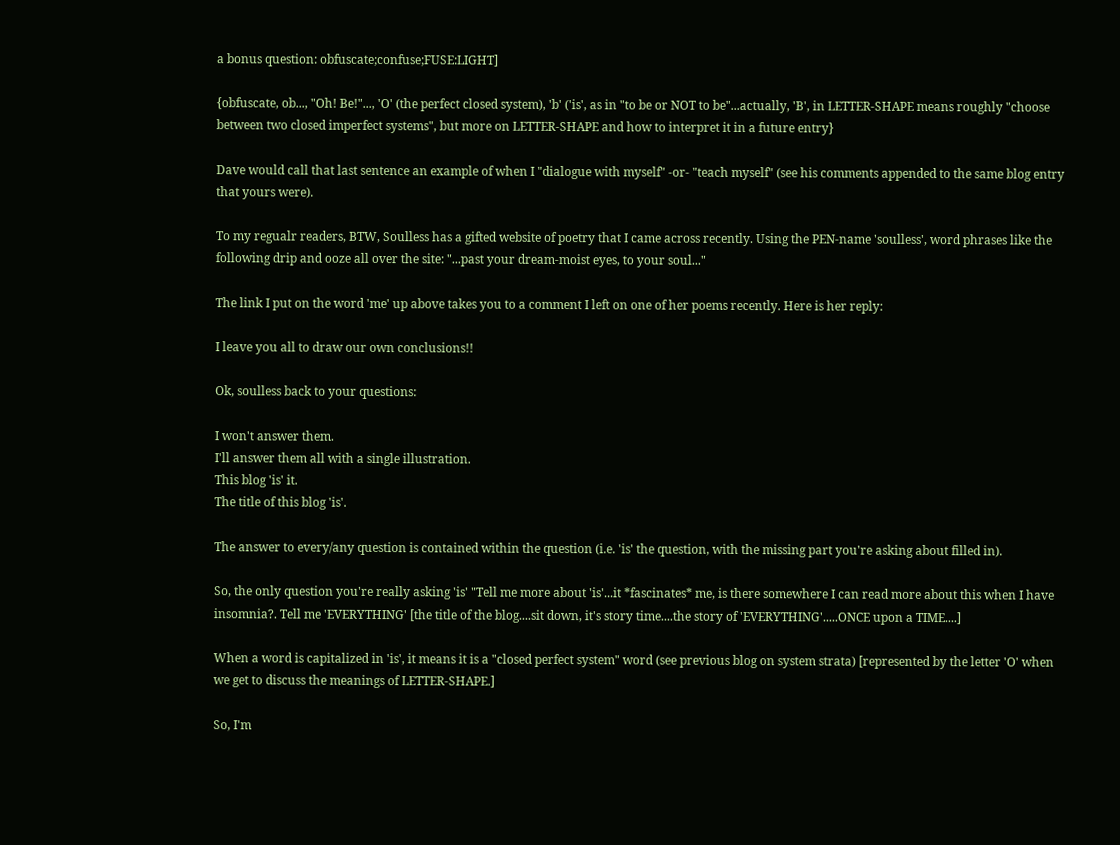a bonus question: obfuscate;confuse;FUSE:LIGHT]

{obfuscate, ob..., "Oh! Be!"..., 'O' (the perfect closed system), 'b' ('is', as in "to be or NOT to be"...actually, 'B', in LETTER-SHAPE means roughly "choose between two closed imperfect systems", but more on LETTER-SHAPE and how to interpret it in a future entry}

Dave would call that last sentence an example of when I "dialogue with myself" -or- "teach myself" (see his comments appended to the same blog entry that yours were).

To my regualr readers, BTW, Soulless has a gifted website of poetry that I came across recently. Using the PEN-name 'soulless', word phrases like the following drip and ooze all over the site: "...past your dream-moist eyes, to your soul..."

The link I put on the word 'me' up above takes you to a comment I left on one of her poems recently. Here is her reply:

I leave you all to draw our own conclusions!!

Ok, soulless back to your questions:

I won't answer them.
I'll answer them all with a single illustration.
This blog 'is' it.
The title of this blog 'is'.

The answer to every/any question is contained within the question (i.e. 'is' the question, with the missing part you're asking about filled in).

So, the only question you're really asking 'is' "Tell me more about 'is'...it *fascinates* me, is there somewhere I can read more about this when I have insomnia?. Tell me 'EVERYTHING' [the title of the blog....sit down, it's story time....the story of 'EVERYTHING'.....ONCE upon a TIME....]

When a word is capitalized in 'is', it means it is a "closed perfect system" word (see previous blog on system strata) [represented by the letter 'O' when we get to discuss the meanings of LETTER-SHAPE.]

So, I'm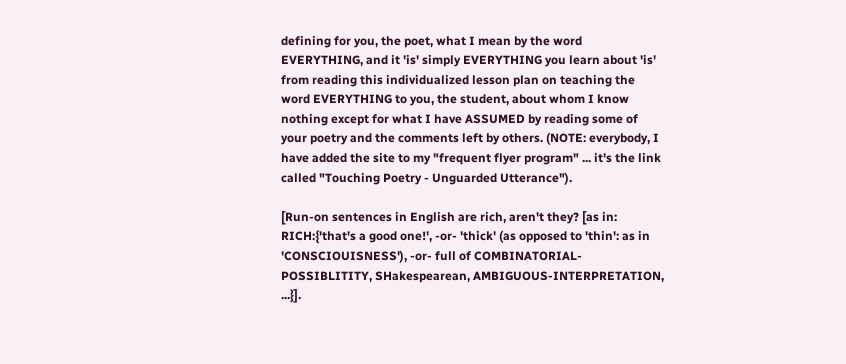defining for you, the poet, what I mean by the word EVERYTHING, and it 'is' simply EVERYTHING you learn about 'is' from reading this individualized lesson plan on teaching the word EVERYTHING to you, the student, about whom I know nothing except for what I have ASSUMED by reading some of your poetry and the comments left by others. (NOTE: everybody, I have added the site to my "frequent flyer program" ... it's the link called "Touching Poetry - Unguarded Utterance").

[Run-on sentences in English are rich, aren't they? [as in: RICH:{'that's a good one!', -or- 'thick' (as opposed to 'thin': as in 'CONSCIOUISNESS'), -or- full of COMBINATORIAL-POSSIBLITITY, SHakespearean, AMBIGUOUS-INTERPRETATION, ...}].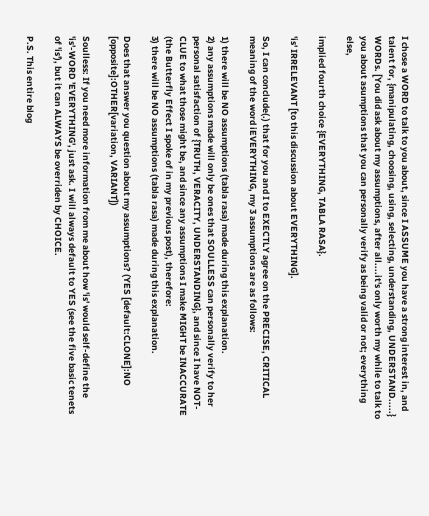I chose a WORD to talk to you about, since I ASSUME you have a strong interest in, and talent for, {manipulating, choosing, using, selecting, understanding, UNDERSTAND.....} WORDs. [You did ask about my assumptions, after all....it's only worth my while to talk to you about asumptions that you can personally verify as being valid or not; everything else,

implied fourth choice {EVERYTHING, TABLA RASA}.

'is' IRRELEVANT [to this discussion about EVERYTHING].

So, I can conclude(.) that for you and I to EXECTLY agree on the PRECISE, CRITICAL meaning of the word iEVERYTHING, my 3 assumptions are as follows:

1) there will be NO assumptions (tabla rasa) made during this explanation.
2) any assumptions made will only be ones that SOULLESS can personally verify to her personal satisfaction of {TRUTH, VERACITY, UNDERSTANDING}, and since I have NOT-CLUE to what those might be, and since any assumptions I make MIGHT be INACCURATE (the Butterfly Effect I spoke of in my previous post), therefore:
3) there will be NO assumptions (tabla rasa) made during this explanation.

Does that answer you question about my assumptions? (YES [default:CLONE]:NO [opposite]:OTHER[variation, VARIANT])

Soulless: If you need more information from me about how 'is' would self-define the 'is'-WORD 'EVERYTHING', just ask. I will always default to YES (see the five basic tenets of 'is'), but it can ALWAYS be overriden by CHOICE.

P.S. This entire blog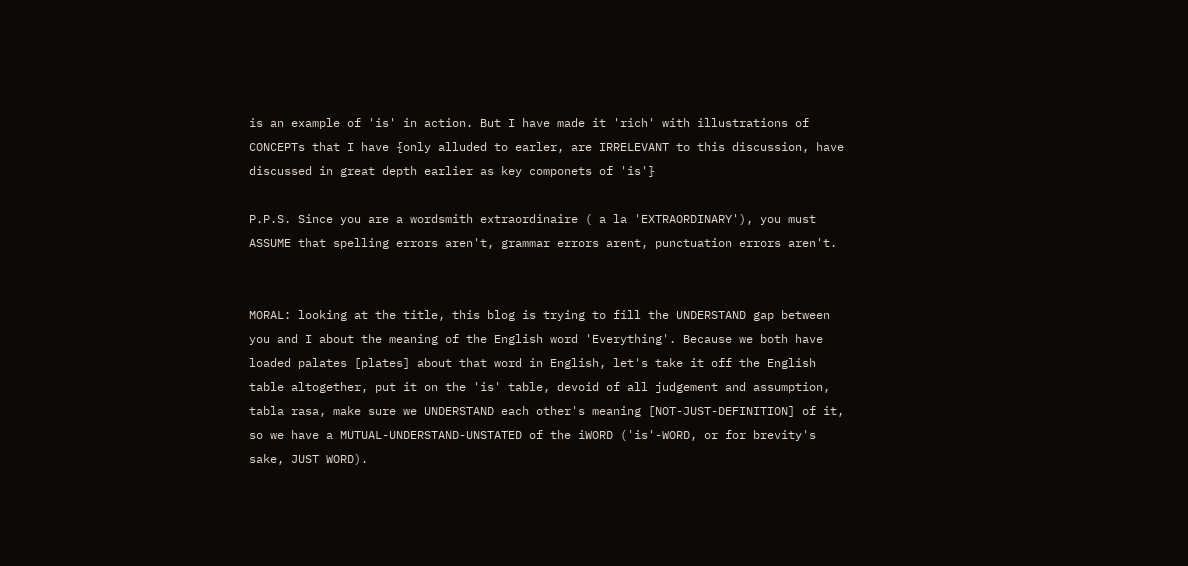is an example of 'is' in action. But I have made it 'rich' with illustrations of CONCEPTs that I have {only alluded to earler, are IRRELEVANT to this discussion, have discussed in great depth earlier as key componets of 'is'}

P.P.S. Since you are a wordsmith extraordinaire ( a la 'EXTRAORDINARY'), you must ASSUME that spelling errors aren't, grammar errors arent, punctuation errors aren't.


MORAL: looking at the title, this blog is trying to fill the UNDERSTAND gap between you and I about the meaning of the English word 'Everything'. Because we both have loaded palates [plates] about that word in English, let's take it off the English table altogether, put it on the 'is' table, devoid of all judgement and assumption, tabla rasa, make sure we UNDERSTAND each other's meaning [NOT-JUST-DEFINITION] of it, so we have a MUTUAL-UNDERSTAND-UNSTATED of the iWORD ('is'-WORD, or for brevity's sake, JUST WORD).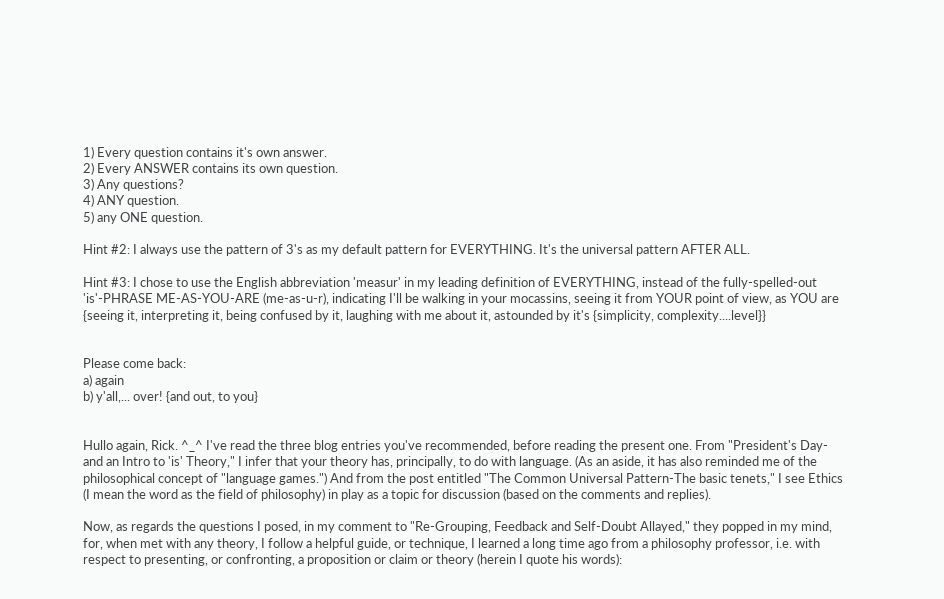1) Every question contains it's own answer.
2) Every ANSWER contains its own question.
3) Any questions?
4) ANY question.
5) any ONE question.

Hint #2: I always use the pattern of 3's as my default pattern for EVERYTHING. It's the universal pattern AFTER ALL.

Hint #3: I chose to use the English abbreviation 'measur' in my leading definition of EVERYTHING, instead of the fully-spelled-out 'is'-PHRASE ME-AS-YOU-ARE (me-as-u-r), indicating I'll be walking in your mocassins, seeing it from YOUR point of view, as YOU are {seeing it, interpreting it, being confused by it, laughing with me about it, astounded by it's {simplicity, complexity....level}}


Please come back:
a) again
b) y'all,... over! {and out, to you}


Hullo again, Rick. ^_^ I've read the three blog entries you've recommended, before reading the present one. From "President's Day- and an Intro to 'is' Theory," I infer that your theory has, principally, to do with language. (As an aside, it has also reminded me of the philosophical concept of "language games.") And from the post entitled "The Common Universal Pattern-The basic tenets," I see Ethics (I mean the word as the field of philosophy) in play as a topic for discussion (based on the comments and replies).

Now, as regards the questions I posed, in my comment to "Re-Grouping, Feedback and Self-Doubt Allayed," they popped in my mind, for, when met with any theory, I follow a helpful guide, or technique, I learned a long time ago from a philosophy professor, i.e. with respect to presenting, or confronting, a proposition or claim or theory (herein I quote his words):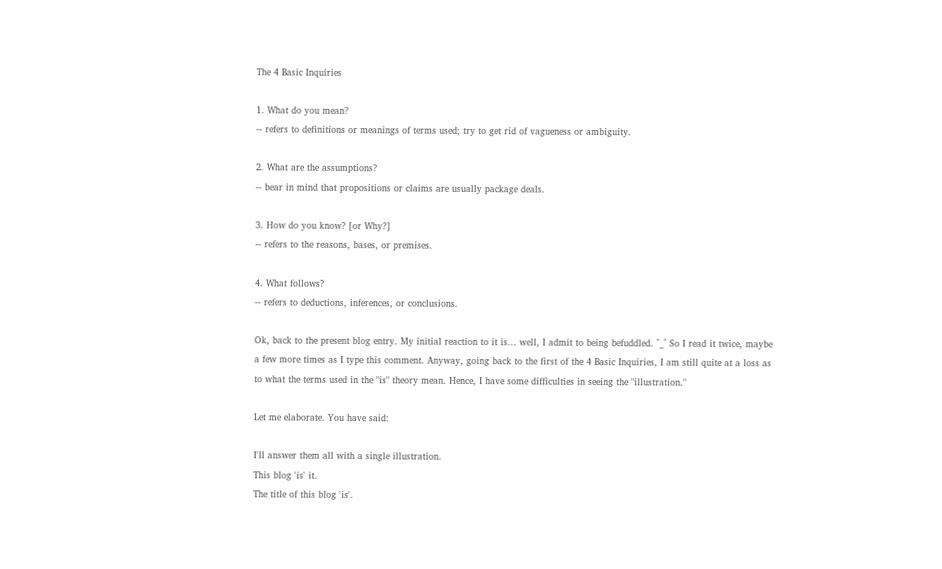The 4 Basic Inquiries

1. What do you mean?
-- refers to definitions or meanings of terms used; try to get rid of vagueness or ambiguity.

2. What are the assumptions?
-- bear in mind that propositions or claims are usually package deals.

3. How do you know? [or Why?]
-- refers to the reasons, bases, or premises.

4. What follows?
-- refers to deductions, inferences, or conclusions.

Ok, back to the present blog entry. My initial reaction to it is... well, I admit to being befuddled. ^_^ So I read it twice, maybe a few more times as I type this comment. Anyway, going back to the first of the 4 Basic Inquiries, I am still quite at a loss as to what the terms used in the "is" theory mean. Hence, I have some difficulties in seeing the "illustration."

Let me elaborate. You have said:

I'll answer them all with a single illustration.
This blog 'is' it.
The title of this blog 'is'.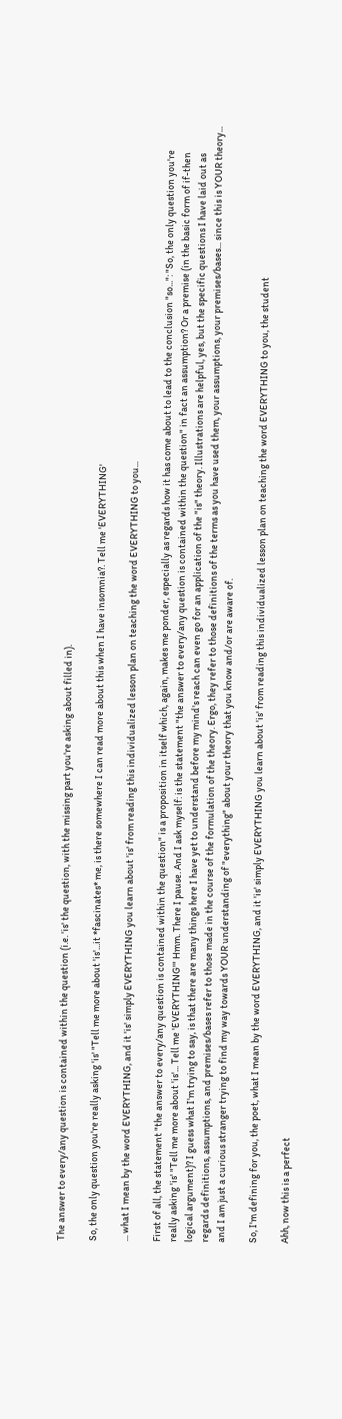The answer to every/any question is contained within the question (i.e. 'is' the question, with the missing part you're asking about filled in).

So, the only question you're really asking 'is' "Tell me more about 'is'...it *fascinates* me, is there somewhere I can read more about this when I have insomnia?. Tell me 'EVERYTHING'

... what I mean by the word EVERYTHING, and it 'is' simply EVERYTHING you learn about 'is' from reading this individualized lesson plan on teaching the word EVERYTHING to you...

First of all, the statement "the answer to every/any question is contained within the question" is a proposition in itself which, again, makes me ponder, especially as regards how it has come about to lead to the conclusion "so...": "So, the only question you're really asking 'is' "Tell me more about 'is'... Tell me 'EVERYTHING'" Hmm. There I pause. And I ask myself: is the statement "the answer to every/any question is contained within the question" in fact an assumption? Or a premise (in the basic form of if-then logical argument)? I guess what I'm trying to say, is that there are many things here I have yet to understand before my mind's reach can even go for an application of the "is" theory. Illustrations are helpful, yes, but the specific questions I have laid out as regards definitions, assumptions, and premises/bases refer to those made in the course of the formulation of the theory. Ergo, they refer to those definitions of the terms as you have used them, your assumptions, your premises/bases... since this is YOUR theory... and I am just a curious stranger trying to find my way towards YOUR understanding of "everything" about your theory that you know and/or are aware of.

So, I'm defining for you, the poet, what I mean by the word EVERYTHING, and it 'is' simply EVERYTHING you learn about 'is' from reading this individualized lesson plan on teaching the word EVERYTHING to you, the student

Ahh, now this is a perfect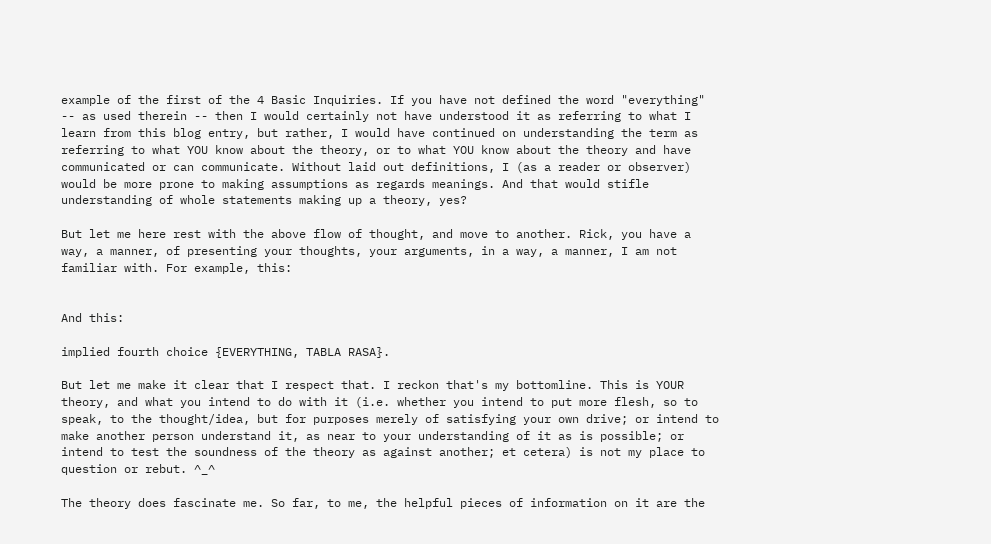example of the first of the 4 Basic Inquiries. If you have not defined the word "everything" -- as used therein -- then I would certainly not have understood it as referring to what I learn from this blog entry, but rather, I would have continued on understanding the term as referring to what YOU know about the theory, or to what YOU know about the theory and have communicated or can communicate. Without laid out definitions, I (as a reader or observer) would be more prone to making assumptions as regards meanings. And that would stifle understanding of whole statements making up a theory, yes?

But let me here rest with the above flow of thought, and move to another. Rick, you have a way, a manner, of presenting your thoughts, your arguments, in a way, a manner, I am not familiar with. For example, this:


And this:

implied fourth choice {EVERYTHING, TABLA RASA}.

But let me make it clear that I respect that. I reckon that's my bottomline. This is YOUR theory, and what you intend to do with it (i.e. whether you intend to put more flesh, so to speak, to the thought/idea, but for purposes merely of satisfying your own drive; or intend to make another person understand it, as near to your understanding of it as is possible; or intend to test the soundness of the theory as against another; et cetera) is not my place to question or rebut. ^_^

The theory does fascinate me. So far, to me, the helpful pieces of information on it are the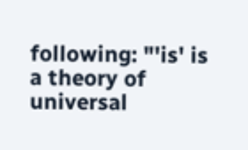following: "'is' is a theory of universal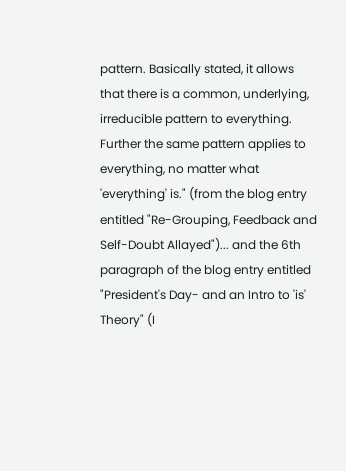pattern. Basically stated, it allows that there is a common, underlying, irreducible pattern to everything. Further the same pattern applies to everything, no matter what 'everything' is." (from the blog entry entitled "Re-Grouping, Feedback and Self-Doubt Allayed")... and the 6th paragraph of the blog entry entitled "President's Day- and an Intro to 'is' Theory" (I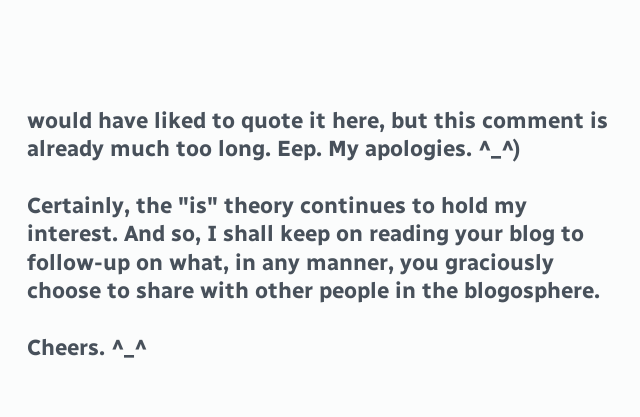would have liked to quote it here, but this comment is already much too long. Eep. My apologies. ^_^)

Certainly, the "is" theory continues to hold my interest. And so, I shall keep on reading your blog to follow-up on what, in any manner, you graciously choose to share with other people in the blogosphere.

Cheers. ^_^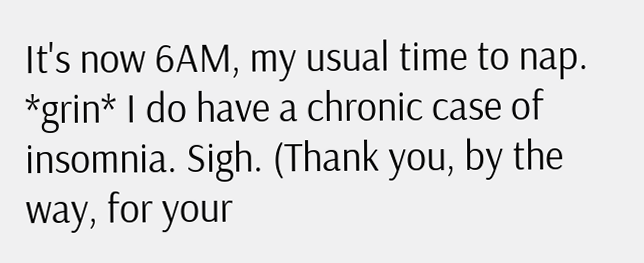It's now 6AM, my usual time to nap. *grin* I do have a chronic case of insomnia. Sigh. (Thank you, by the way, for your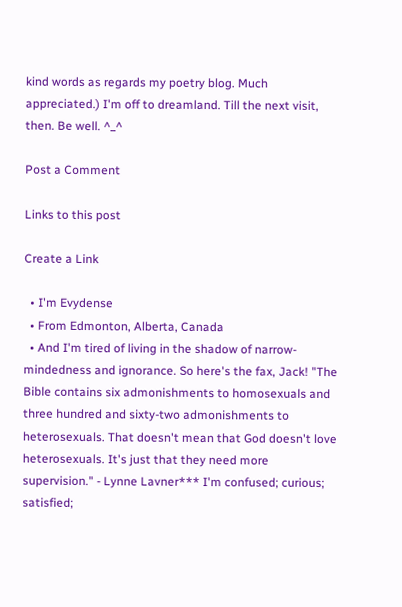kind words as regards my poetry blog. Much appreciated.) I'm off to dreamland. Till the next visit, then. Be well. ^_^

Post a Comment

Links to this post

Create a Link

  • I'm Evydense
  • From Edmonton, Alberta, Canada
  • And I'm tired of living in the shadow of narrow-mindedness and ignorance. So here's the fax, Jack! "The Bible contains six admonishments to homosexuals and three hundred and sixty-two admonishments to heterosexuals. That doesn't mean that God doesn't love heterosexuals. It's just that they need more supervision." - Lynne Lavner*** I'm confused; curious; satisfied;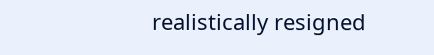realistically resigned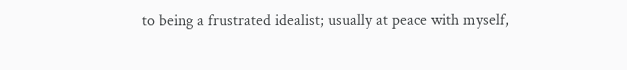to being a frustrated idealist; usually at peace with myself,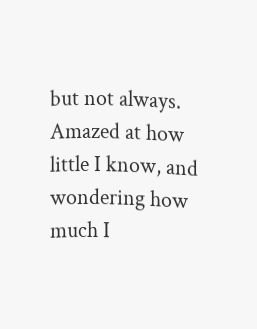but not always. Amazed at how little I know, and wondering how much I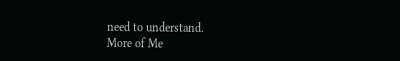need to understand.
More of Me